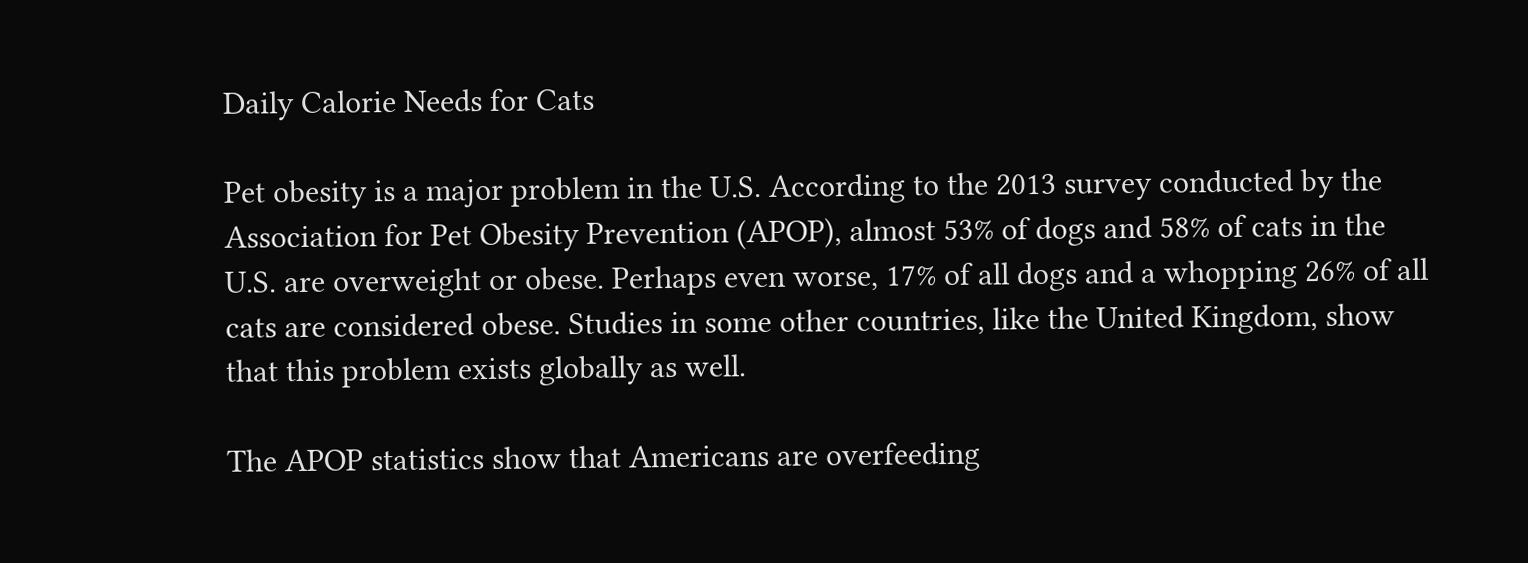Daily Calorie Needs for Cats

Pet obesity is a major problem in the U.S. According to the 2013 survey conducted by the Association for Pet Obesity Prevention (APOP), almost 53% of dogs and 58% of cats in the U.S. are overweight or obese. Perhaps even worse, 17% of all dogs and a whopping 26% of all cats are considered obese. Studies in some other countries, like the United Kingdom, show that this problem exists globally as well.

The APOP statistics show that Americans are overfeeding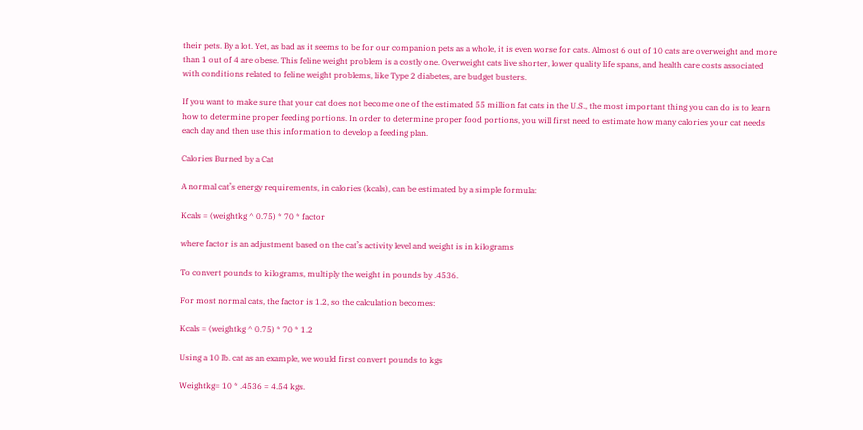their pets. By a lot. Yet, as bad as it seems to be for our companion pets as a whole, it is even worse for cats. Almost 6 out of 10 cats are overweight and more than 1 out of 4 are obese. This feline weight problem is a costly one. Overweight cats live shorter, lower quality life spans, and health care costs associated with conditions related to feline weight problems, like Type 2 diabetes, are budget busters.

If you want to make sure that your cat does not become one of the estimated 55 million fat cats in the U.S., the most important thing you can do is to learn how to determine proper feeding portions. In order to determine proper food portions, you will first need to estimate how many calories your cat needs each day and then use this information to develop a feeding plan.

Calories Burned by a Cat

A normal cat’s energy requirements, in calories (kcals), can be estimated by a simple formula:

Kcals = (weightkg ^ 0.75) * 70 * factor

where factor is an adjustment based on the cat’s activity level and weight is in kilograms

To convert pounds to kilograms, multiply the weight in pounds by .4536.

For most normal cats, the factor is 1.2, so the calculation becomes:

Kcals = (weightkg ^ 0.75) * 70 * 1.2

Using a 10 lb. cat as an example, we would first convert pounds to kgs

Weightkg= 10 * .4536 = 4.54 kgs.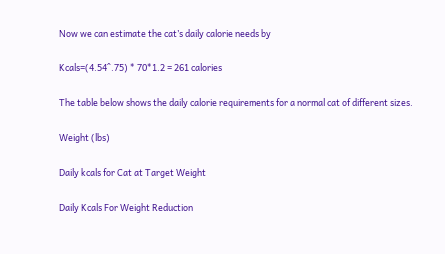Now we can estimate the cat’s daily calorie needs by

Kcals=(4.54^.75) * 70*1.2 = 261 calories

The table below shows the daily calorie requirements for a normal cat of different sizes.

Weight (lbs)

Daily kcals for Cat at Target Weight

Daily Kcals For Weight Reduction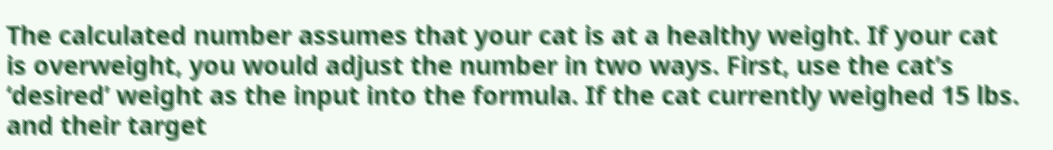The calculated number assumes that your cat is at a healthy weight. If your cat is overweight, you would adjust the number in two ways. First, use the cat’s ‘desired’ weight as the input into the formula. If the cat currently weighed 15 lbs. and their target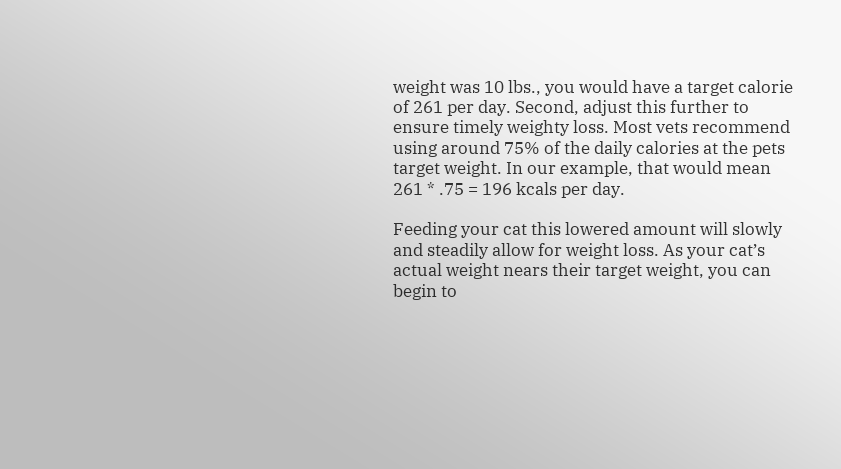weight was 10 lbs., you would have a target calorie of 261 per day. Second, adjust this further to ensure timely weighty loss. Most vets recommend using around 75% of the daily calories at the pets target weight. In our example, that would mean 261 * .75 = 196 kcals per day.

Feeding your cat this lowered amount will slowly and steadily allow for weight loss. As your cat’s actual weight nears their target weight, you can begin to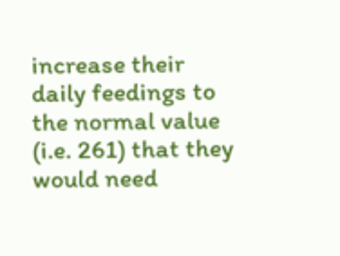increase their daily feedings to the normal value (i.e. 261) that they would need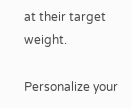at their target weight.

Personalize your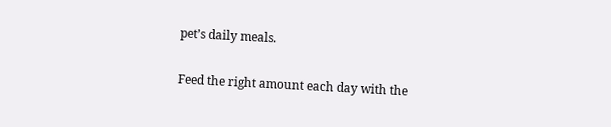pet’s daily meals.

Feed the right amount each day with the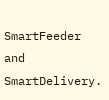SmartFeeder and SmartDelivery.